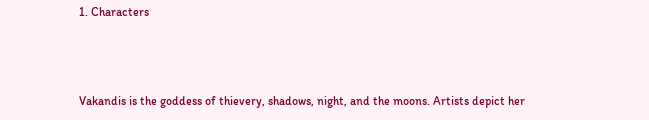1. Characters



Vakandis is the goddess of thievery, shadows, night, and the moons. Artists depict her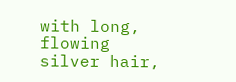with long, flowing silver hair,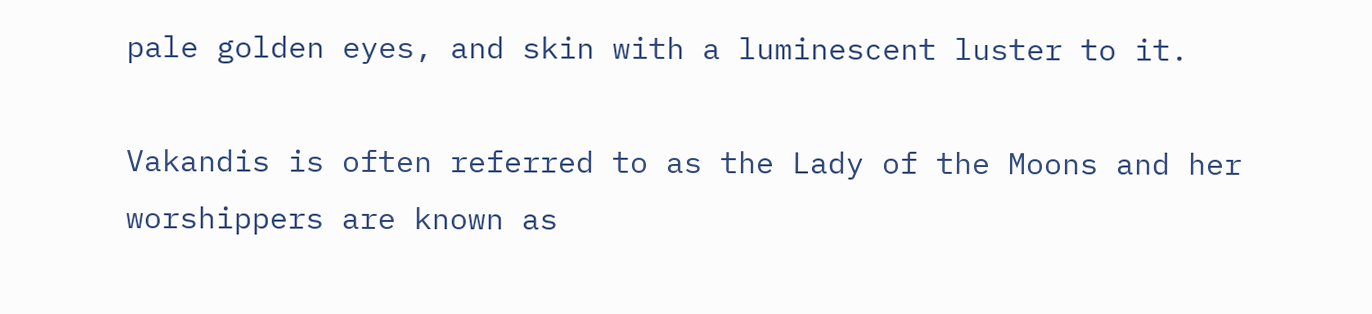pale golden eyes, and skin with a luminescent luster to it.

Vakandis is often referred to as the Lady of the Moons and her worshippers are known as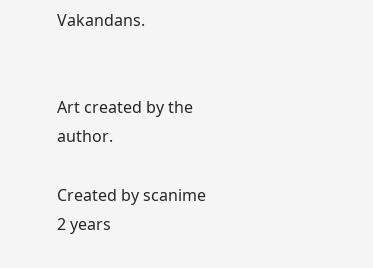Vakandans.


Art created by the author.

Created by scanime 2 years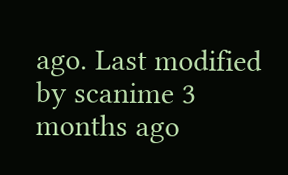ago. Last modified by scanime 3 months ago